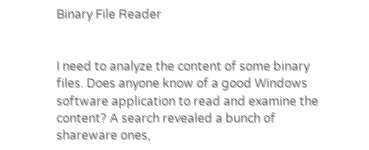Binary File Reader


I need to analyze the content of some binary files. Does anyone know of a good Windows software application to read and examine the content? A search revealed a bunch of shareware ones,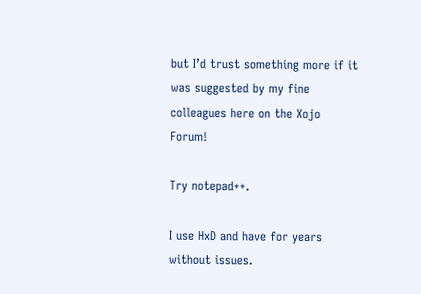but I’d trust something more if it was suggested by my fine colleagues here on the Xojo Forum!

Try notepad++.

I use HxD and have for years without issues.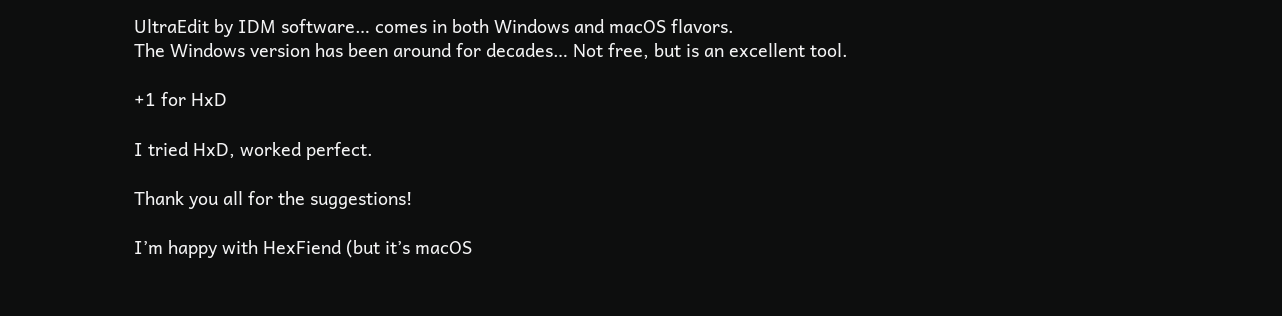UltraEdit by IDM software… comes in both Windows and macOS flavors.
The Windows version has been around for decades… Not free, but is an excellent tool.

+1 for HxD

I tried HxD, worked perfect.

Thank you all for the suggestions!

I’m happy with HexFiend (but it’s macOS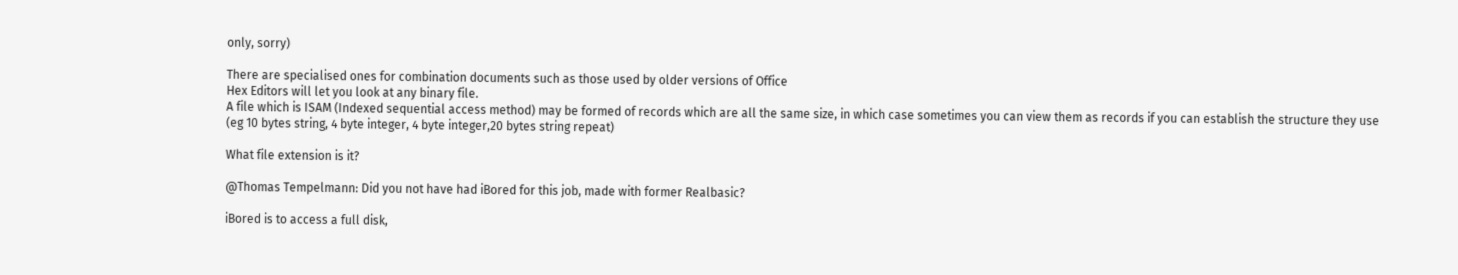only, sorry)

There are specialised ones for combination documents such as those used by older versions of Office
Hex Editors will let you look at any binary file.
A file which is ISAM (Indexed sequential access method) may be formed of records which are all the same size, in which case sometimes you can view them as records if you can establish the structure they use
(eg 10 bytes string, 4 byte integer, 4 byte integer,20 bytes string repeat)

What file extension is it?

@Thomas Tempelmann: Did you not have had iBored for this job, made with former Realbasic?

iBored is to access a full disk,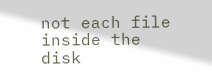not each file inside the disk